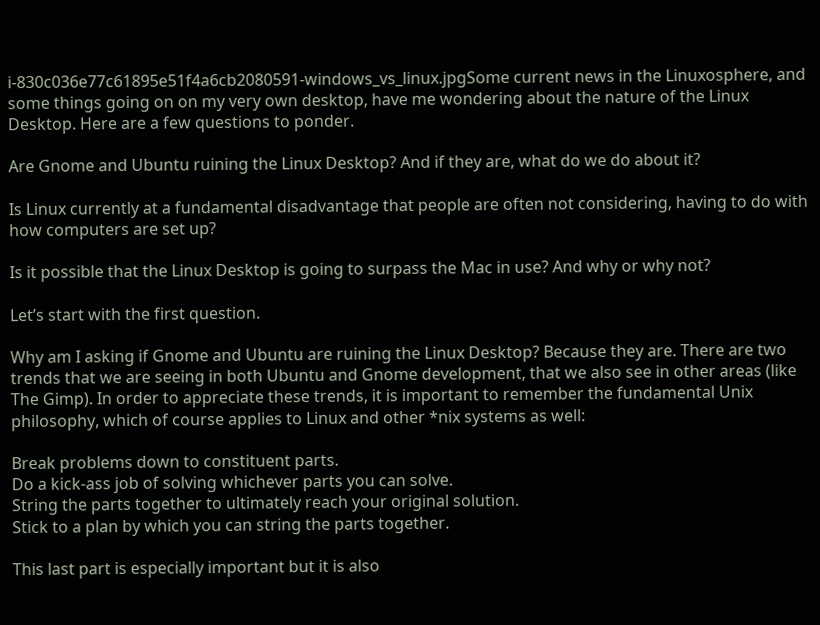i-830c036e77c61895e51f4a6cb2080591-windows_vs_linux.jpgSome current news in the Linuxosphere, and some things going on on my very own desktop, have me wondering about the nature of the Linux Desktop. Here are a few questions to ponder.

Are Gnome and Ubuntu ruining the Linux Desktop? And if they are, what do we do about it?

Is Linux currently at a fundamental disadvantage that people are often not considering, having to do with how computers are set up?

Is it possible that the Linux Desktop is going to surpass the Mac in use? And why or why not?

Let’s start with the first question.

Why am I asking if Gnome and Ubuntu are ruining the Linux Desktop? Because they are. There are two trends that we are seeing in both Ubuntu and Gnome development, that we also see in other areas (like The Gimp). In order to appreciate these trends, it is important to remember the fundamental Unix philosophy, which of course applies to Linux and other *nix systems as well:

Break problems down to constituent parts.
Do a kick-ass job of solving whichever parts you can solve.
String the parts together to ultimately reach your original solution.
Stick to a plan by which you can string the parts together.

This last part is especially important but it is also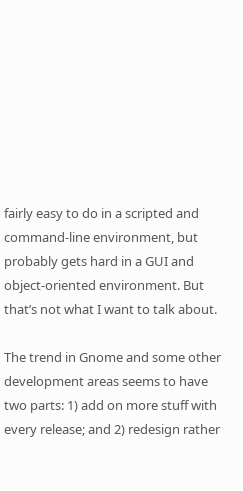fairly easy to do in a scripted and command-line environment, but probably gets hard in a GUI and object-oriented environment. But that’s not what I want to talk about.

The trend in Gnome and some other development areas seems to have two parts: 1) add on more stuff with every release; and 2) redesign rather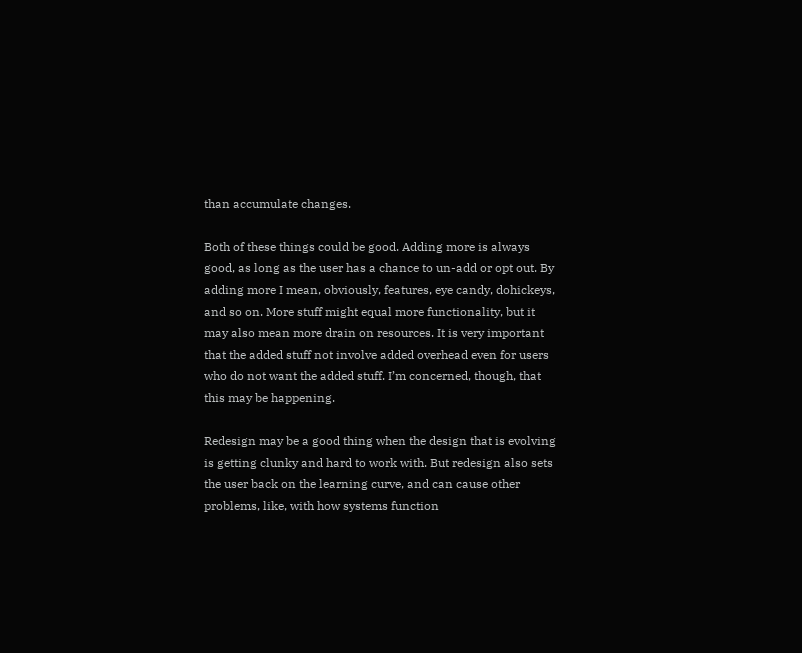than accumulate changes.

Both of these things could be good. Adding more is always good, as long as the user has a chance to un-add or opt out. By adding more I mean, obviously, features, eye candy, dohickeys, and so on. More stuff might equal more functionality, but it may also mean more drain on resources. It is very important that the added stuff not involve added overhead even for users who do not want the added stuff. I’m concerned, though, that this may be happening.

Redesign may be a good thing when the design that is evolving is getting clunky and hard to work with. But redesign also sets the user back on the learning curve, and can cause other problems, like, with how systems function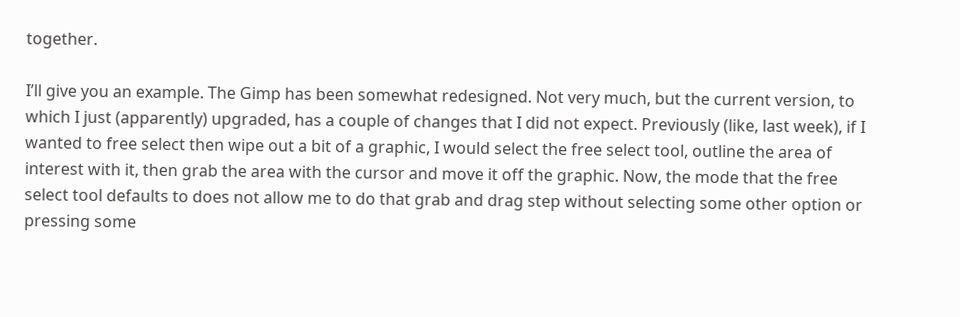together.

I’ll give you an example. The Gimp has been somewhat redesigned. Not very much, but the current version, to which I just (apparently) upgraded, has a couple of changes that I did not expect. Previously (like, last week), if I wanted to free select then wipe out a bit of a graphic, I would select the free select tool, outline the area of interest with it, then grab the area with the cursor and move it off the graphic. Now, the mode that the free select tool defaults to does not allow me to do that grab and drag step without selecting some other option or pressing some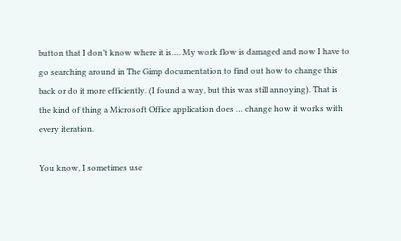button that I don’t know where it is…. My work flow is damaged and now I have to go searching around in The Gimp documentation to find out how to change this back or do it more efficiently. (I found a way, but this was still annoying). That is the kind of thing a Microsoft Office application does … change how it works with every iteration.

You know, I sometimes use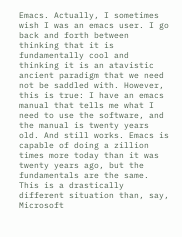Emacs. Actually, I sometimes wish I was an emacs user. I go back and forth between thinking that it is fundamentally cool and thinking it is an atavistic ancient paradigm that we need not be saddled with. However, this is true: I have an emacs manual that tells me what I need to use the software, and the manual is twenty years old. And still works. Emacs is capable of doing a zillion times more today than it was twenty years ago, but the fundamentals are the same. This is a drastically different situation than, say, Microsoft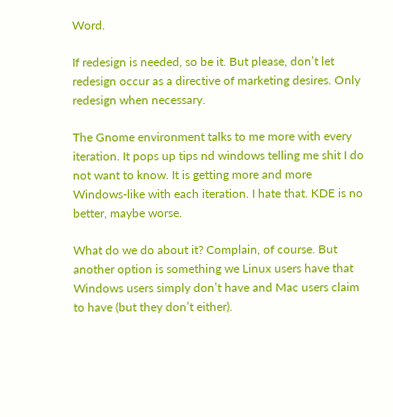Word.

If redesign is needed, so be it. But please, don’t let redesign occur as a directive of marketing desires. Only redesign when necessary.

The Gnome environment talks to me more with every iteration. It pops up tips nd windows telling me shit I do not want to know. It is getting more and more Windows-like with each iteration. I hate that. KDE is no better, maybe worse.

What do we do about it? Complain, of course. But another option is something we Linux users have that Windows users simply don’t have and Mac users claim to have (but they don’t either).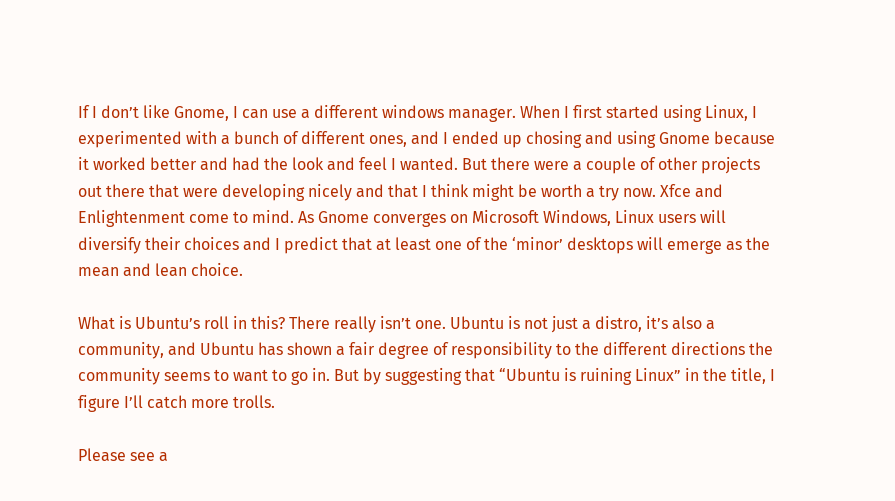If I don’t like Gnome, I can use a different windows manager. When I first started using Linux, I experimented with a bunch of different ones, and I ended up chosing and using Gnome because it worked better and had the look and feel I wanted. But there were a couple of other projects out there that were developing nicely and that I think might be worth a try now. Xfce and Enlightenment come to mind. As Gnome converges on Microsoft Windows, Linux users will diversify their choices and I predict that at least one of the ‘minor’ desktops will emerge as the mean and lean choice.

What is Ubuntu’s roll in this? There really isn’t one. Ubuntu is not just a distro, it’s also a community, and Ubuntu has shown a fair degree of responsibility to the different directions the community seems to want to go in. But by suggesting that “Ubuntu is ruining Linux” in the title, I figure I’ll catch more trolls.

Please see a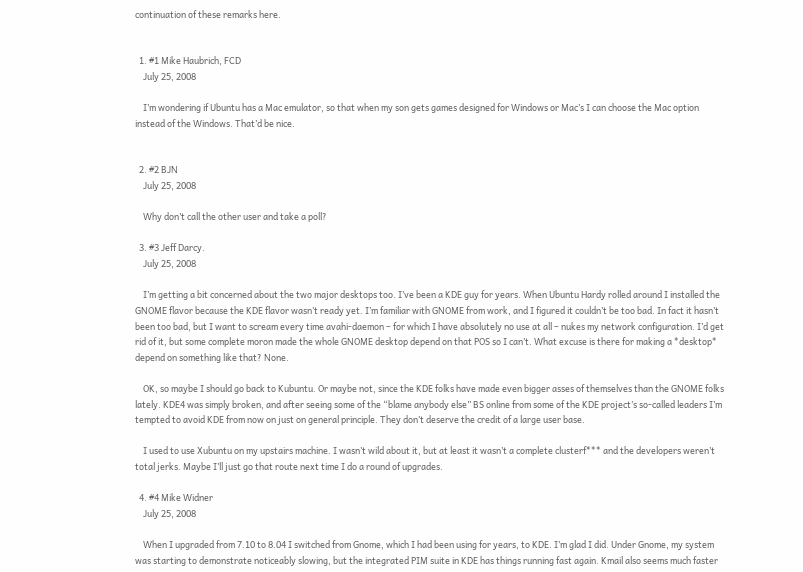continuation of these remarks here.


  1. #1 Mike Haubrich, FCD
    July 25, 2008

    I’m wondering if Ubuntu has a Mac emulator, so that when my son gets games designed for Windows or Mac’s I can choose the Mac option instead of the Windows. That’d be nice.


  2. #2 BJN
    July 25, 2008

    Why don’t call the other user and take a poll?

  3. #3 Jeff Darcy.
    July 25, 2008

    I’m getting a bit concerned about the two major desktops too. I’ve been a KDE guy for years. When Ubuntu Hardy rolled around I installed the GNOME flavor because the KDE flavor wasn’t ready yet. I’m familiar with GNOME from work, and I figured it couldn’t be too bad. In fact it hasn’t been too bad, but I want to scream every time avahi-daemon – for which I have absolutely no use at all – nukes my network configuration. I’d get rid of it, but some complete moron made the whole GNOME desktop depend on that POS so I can’t. What excuse is there for making a *desktop* depend on something like that? None.

    OK, so maybe I should go back to Kubuntu. Or maybe not, since the KDE folks have made even bigger asses of themselves than the GNOME folks lately. KDE4 was simply broken, and after seeing some of the “blame anybody else” BS online from some of the KDE project’s so-called leaders I’m tempted to avoid KDE from now on just on general principle. They don’t deserve the credit of a large user base.

    I used to use Xubuntu on my upstairs machine. I wasn’t wild about it, but at least it wasn’t a complete clusterf*** and the developers weren’t total jerks. Maybe I’ll just go that route next time I do a round of upgrades.

  4. #4 Mike Widner
    July 25, 2008

    When I upgraded from 7.10 to 8.04 I switched from Gnome, which I had been using for years, to KDE. I’m glad I did. Under Gnome, my system was starting to demonstrate noticeably slowing, but the integrated PIM suite in KDE has things running fast again. Kmail also seems much faster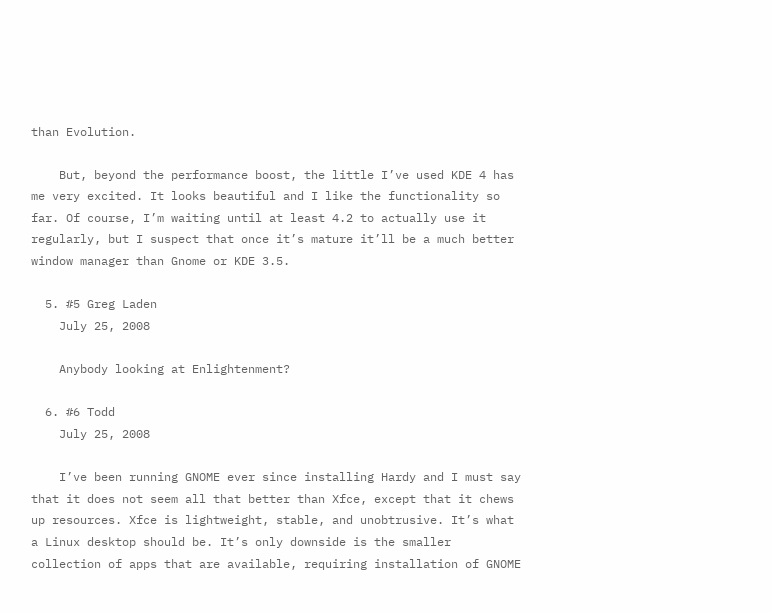than Evolution.

    But, beyond the performance boost, the little I’ve used KDE 4 has me very excited. It looks beautiful and I like the functionality so far. Of course, I’m waiting until at least 4.2 to actually use it regularly, but I suspect that once it’s mature it’ll be a much better window manager than Gnome or KDE 3.5.

  5. #5 Greg Laden
    July 25, 2008

    Anybody looking at Enlightenment?

  6. #6 Todd
    July 25, 2008

    I’ve been running GNOME ever since installing Hardy and I must say that it does not seem all that better than Xfce, except that it chews up resources. Xfce is lightweight, stable, and unobtrusive. It’s what a Linux desktop should be. It’s only downside is the smaller collection of apps that are available, requiring installation of GNOME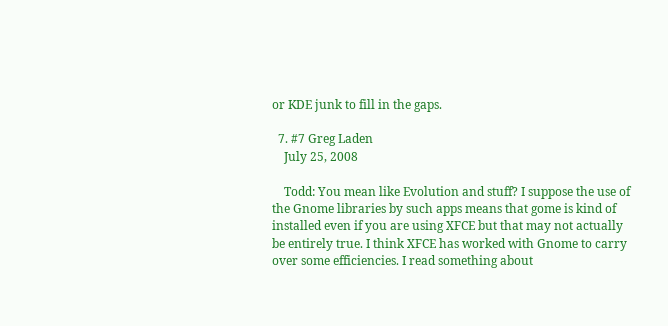or KDE junk to fill in the gaps.

  7. #7 Greg Laden
    July 25, 2008

    Todd: You mean like Evolution and stuff? I suppose the use of the Gnome libraries by such apps means that gome is kind of installed even if you are using XFCE but that may not actually be entirely true. I think XFCE has worked with Gnome to carry over some efficiencies. I read something about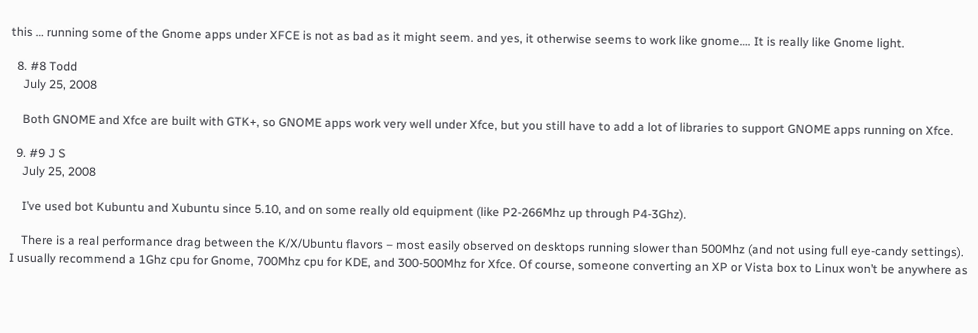this … running some of the Gnome apps under XFCE is not as bad as it might seem. and yes, it otherwise seems to work like gnome…. It is really like Gnome light.

  8. #8 Todd
    July 25, 2008

    Both GNOME and Xfce are built with GTK+, so GNOME apps work very well under Xfce, but you still have to add a lot of libraries to support GNOME apps running on Xfce.

  9. #9 J S
    July 25, 2008

    I’ve used bot Kubuntu and Xubuntu since 5.10, and on some really old equipment (like P2-266Mhz up through P4-3Ghz).

    There is a real performance drag between the K/X/Ubuntu flavors – most easily observed on desktops running slower than 500Mhz (and not using full eye-candy settings). I usually recommend a 1Ghz cpu for Gnome, 700Mhz cpu for KDE, and 300-500Mhz for Xfce. Of course, someone converting an XP or Vista box to Linux won’t be anywhere as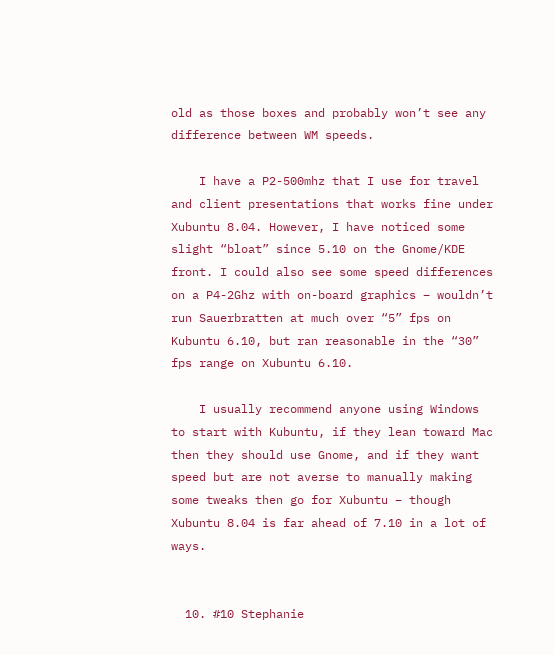old as those boxes and probably won’t see any difference between WM speeds.

    I have a P2-500mhz that I use for travel and client presentations that works fine under Xubuntu 8.04. However, I have noticed some slight “bloat” since 5.10 on the Gnome/KDE front. I could also see some speed differences on a P4-2Ghz with on-board graphics – wouldn’t run Sauerbratten at much over “5” fps on Kubuntu 6.10, but ran reasonable in the “30” fps range on Xubuntu 6.10.

    I usually recommend anyone using Windows to start with Kubuntu, if they lean toward Mac then they should use Gnome, and if they want speed but are not averse to manually making some tweaks then go for Xubuntu – though Xubuntu 8.04 is far ahead of 7.10 in a lot of ways.


  10. #10 Stephanie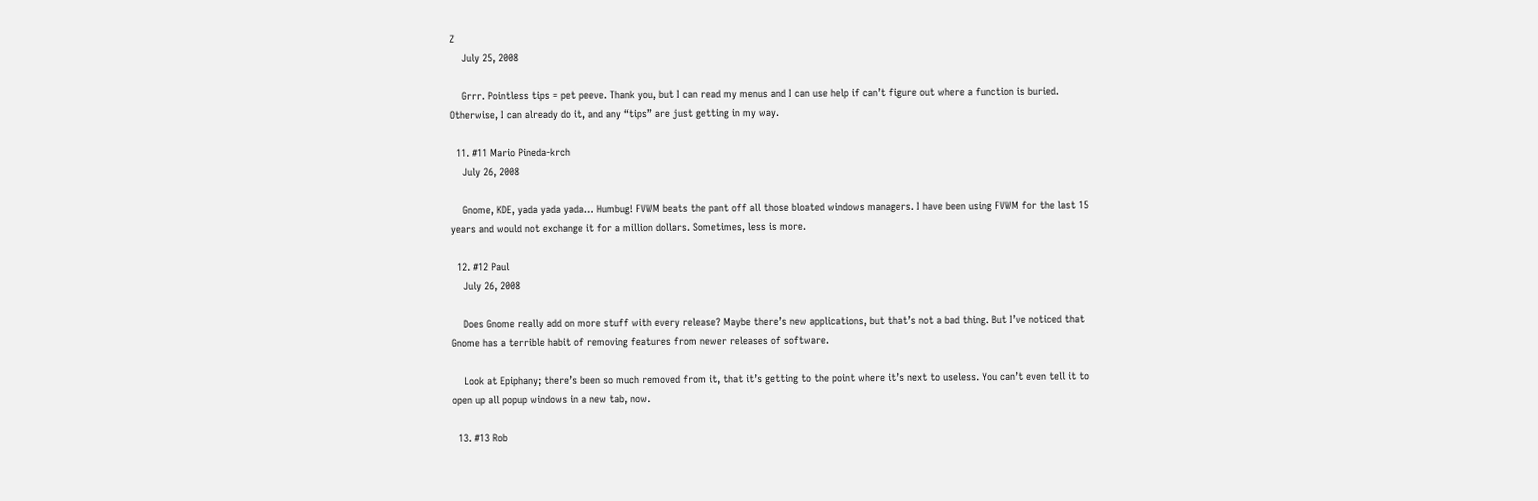Z
    July 25, 2008

    Grrr. Pointless tips = pet peeve. Thank you, but I can read my menus and I can use help if can’t figure out where a function is buried. Otherwise, I can already do it, and any “tips” are just getting in my way.

  11. #11 Mario Pineda-krch
    July 26, 2008

    Gnome, KDE, yada yada yada… Humbug! FVWM beats the pant off all those bloated windows managers. I have been using FVWM for the last 15 years and would not exchange it for a million dollars. Sometimes, less is more.

  12. #12 Paul
    July 26, 2008

    Does Gnome really add on more stuff with every release? Maybe there’s new applications, but that’s not a bad thing. But I’ve noticed that Gnome has a terrible habit of removing features from newer releases of software.

    Look at Epiphany; there’s been so much removed from it, that it’s getting to the point where it’s next to useless. You can’t even tell it to open up all popup windows in a new tab, now.

  13. #13 Rob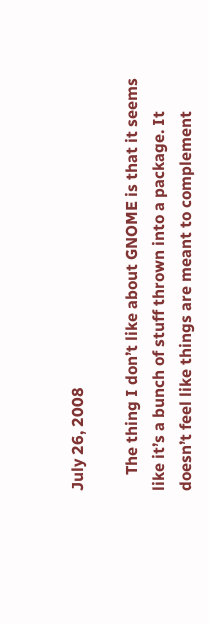July 26, 2008

    The thing I don’t like about GNOME is that it seems like it’s a bunch of stuff thrown into a package. It doesn’t feel like things are meant to complement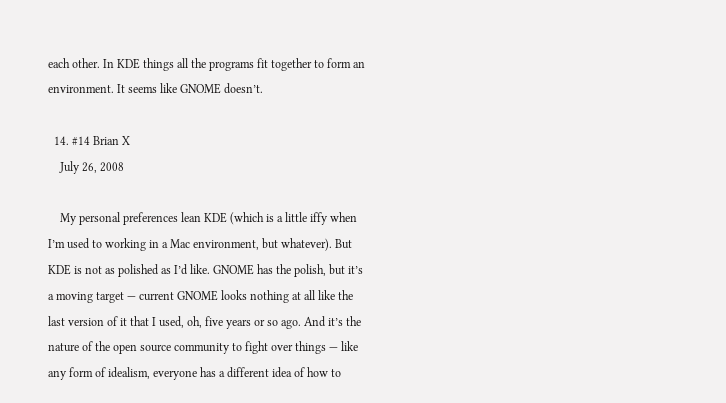each other. In KDE things all the programs fit together to form an environment. It seems like GNOME doesn’t.

  14. #14 Brian X
    July 26, 2008

    My personal preferences lean KDE (which is a little iffy when I’m used to working in a Mac environment, but whatever). But KDE is not as polished as I’d like. GNOME has the polish, but it’s a moving target — current GNOME looks nothing at all like the last version of it that I used, oh, five years or so ago. And it’s the nature of the open source community to fight over things — like any form of idealism, everyone has a different idea of how to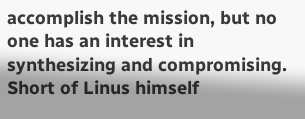accomplish the mission, but no one has an interest in synthesizing and compromising. Short of Linus himself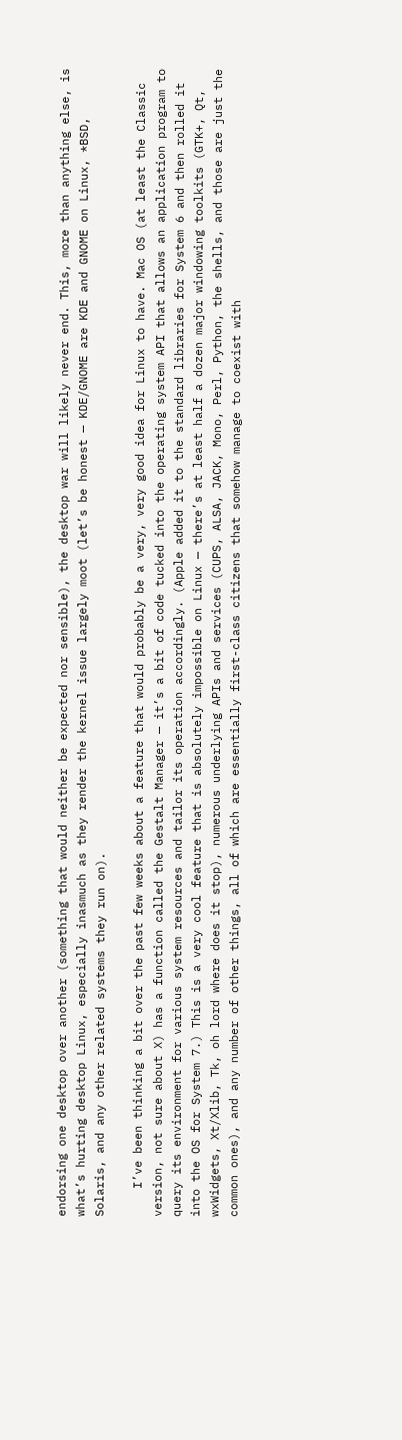endorsing one desktop over another (something that would neither be expected nor sensible), the desktop war will likely never end. This, more than anything else, is what’s hurting desktop Linux, especially inasmuch as they render the kernel issue largely moot (let’s be honest — KDE/GNOME are KDE and GNOME on Linux, *BSD, Solaris, and any other related systems they run on).

    I’ve been thinking a bit over the past few weeks about a feature that would probably be a very, very good idea for Linux to have. Mac OS (at least the Classic version, not sure about X) has a function called the Gestalt Manager — it’s a bit of code tucked into the operating system API that allows an application program to query its environment for various system resources and tailor its operation accordingly. (Apple added it to the standard libraries for System 6 and then rolled it into the OS for System 7.) This is a very cool feature that is absolutely impossible on Linux — there’s at least half a dozen major windowing toolkits (GTK+, Qt, wxWidgets, Xt/Xlib, Tk, oh lord where does it stop), numerous underlying APIs and services (CUPS, ALSA, JACK, Mono, Perl, Python, the shells, and those are just the common ones), and any number of other things, all of which are essentially first-class citizens that somehow manage to coexist with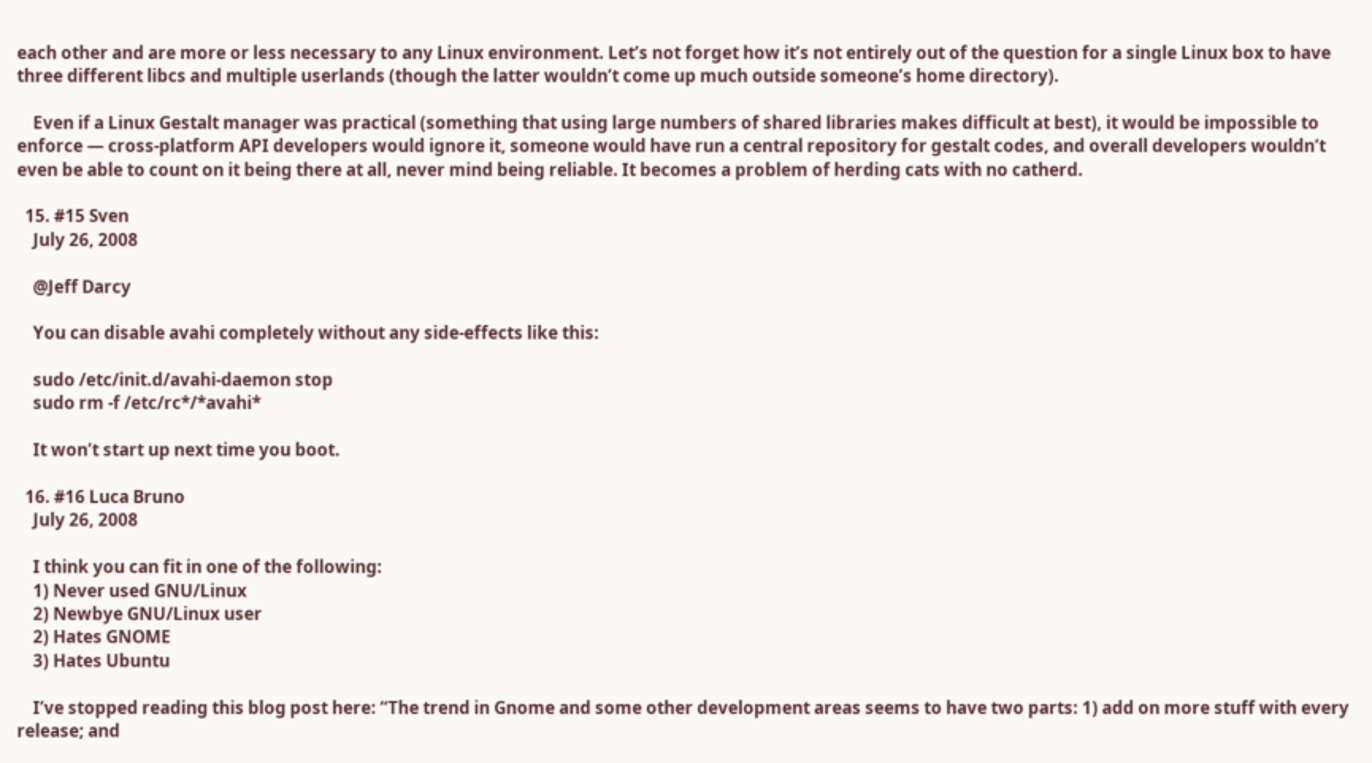each other and are more or less necessary to any Linux environment. Let’s not forget how it’s not entirely out of the question for a single Linux box to have three different libcs and multiple userlands (though the latter wouldn’t come up much outside someone’s home directory).

    Even if a Linux Gestalt manager was practical (something that using large numbers of shared libraries makes difficult at best), it would be impossible to enforce — cross-platform API developers would ignore it, someone would have run a central repository for gestalt codes, and overall developers wouldn’t even be able to count on it being there at all, never mind being reliable. It becomes a problem of herding cats with no catherd.

  15. #15 Sven
    July 26, 2008

    @Jeff Darcy

    You can disable avahi completely without any side-effects like this:

    sudo /etc/init.d/avahi-daemon stop
    sudo rm -f /etc/rc*/*avahi*

    It won’t start up next time you boot.

  16. #16 Luca Bruno
    July 26, 2008

    I think you can fit in one of the following:
    1) Never used GNU/Linux
    2) Newbye GNU/Linux user
    2) Hates GNOME
    3) Hates Ubuntu

    I’ve stopped reading this blog post here: “The trend in Gnome and some other development areas seems to have two parts: 1) add on more stuff with every release; and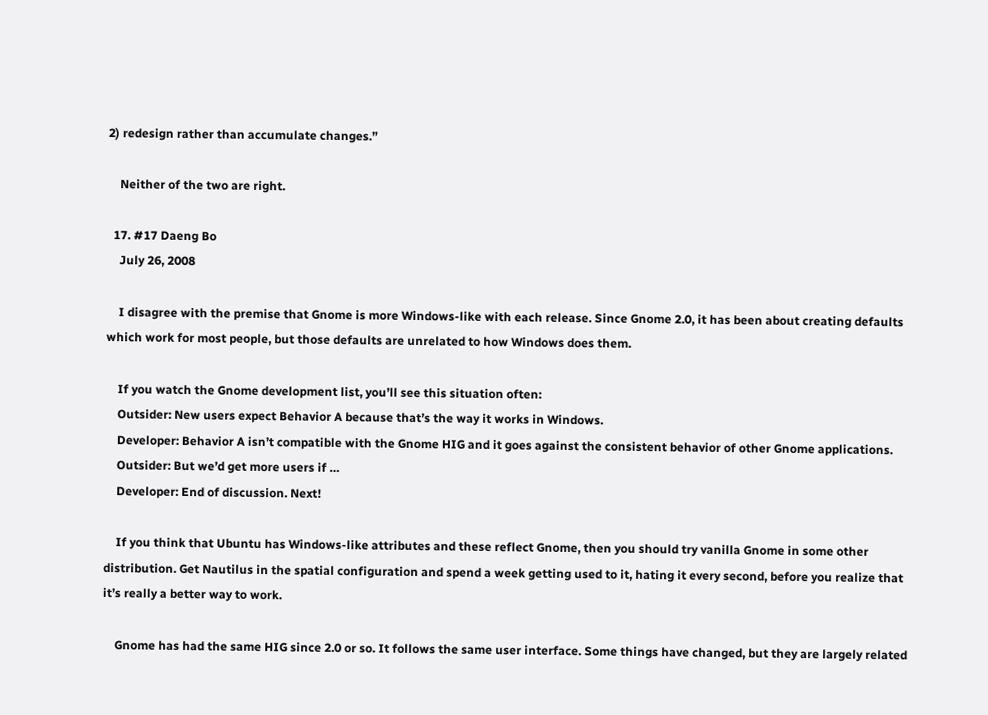2) redesign rather than accumulate changes.”

    Neither of the two are right.

  17. #17 Daeng Bo
    July 26, 2008

    I disagree with the premise that Gnome is more Windows-like with each release. Since Gnome 2.0, it has been about creating defaults which work for most people, but those defaults are unrelated to how Windows does them.

    If you watch the Gnome development list, you’ll see this situation often:
    Outsider: New users expect Behavior A because that’s the way it works in Windows.
    Developer: Behavior A isn’t compatible with the Gnome HIG and it goes against the consistent behavior of other Gnome applications.
    Outsider: But we’d get more users if …
    Developer: End of discussion. Next!

    If you think that Ubuntu has Windows-like attributes and these reflect Gnome, then you should try vanilla Gnome in some other distribution. Get Nautilus in the spatial configuration and spend a week getting used to it, hating it every second, before you realize that it’s really a better way to work.

    Gnome has had the same HIG since 2.0 or so. It follows the same user interface. Some things have changed, but they are largely related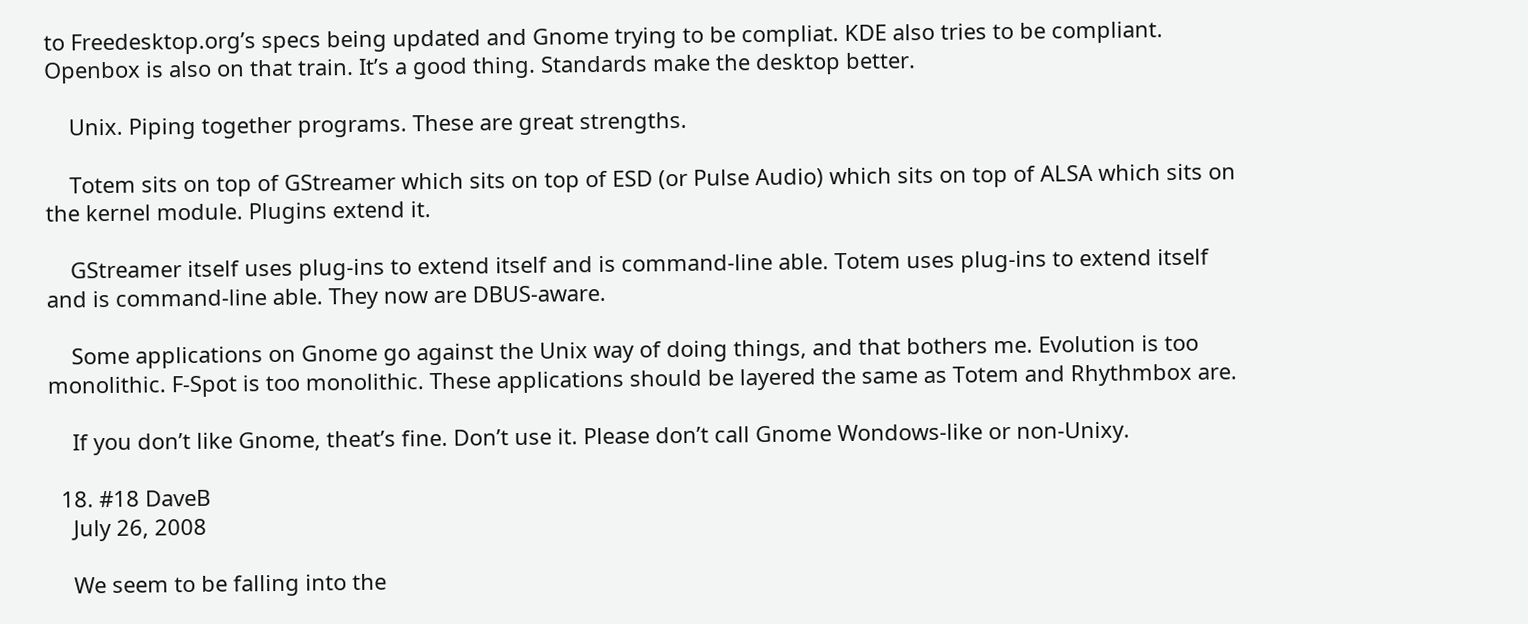to Freedesktop.org’s specs being updated and Gnome trying to be compliat. KDE also tries to be compliant. Openbox is also on that train. It’s a good thing. Standards make the desktop better.

    Unix. Piping together programs. These are great strengths.

    Totem sits on top of GStreamer which sits on top of ESD (or Pulse Audio) which sits on top of ALSA which sits on the kernel module. Plugins extend it.

    GStreamer itself uses plug-ins to extend itself and is command-line able. Totem uses plug-ins to extend itself and is command-line able. They now are DBUS-aware.

    Some applications on Gnome go against the Unix way of doing things, and that bothers me. Evolution is too monolithic. F-Spot is too monolithic. These applications should be layered the same as Totem and Rhythmbox are.

    If you don’t like Gnome, theat’s fine. Don’t use it. Please don’t call Gnome Wondows-like or non-Unixy.

  18. #18 DaveB
    July 26, 2008

    We seem to be falling into the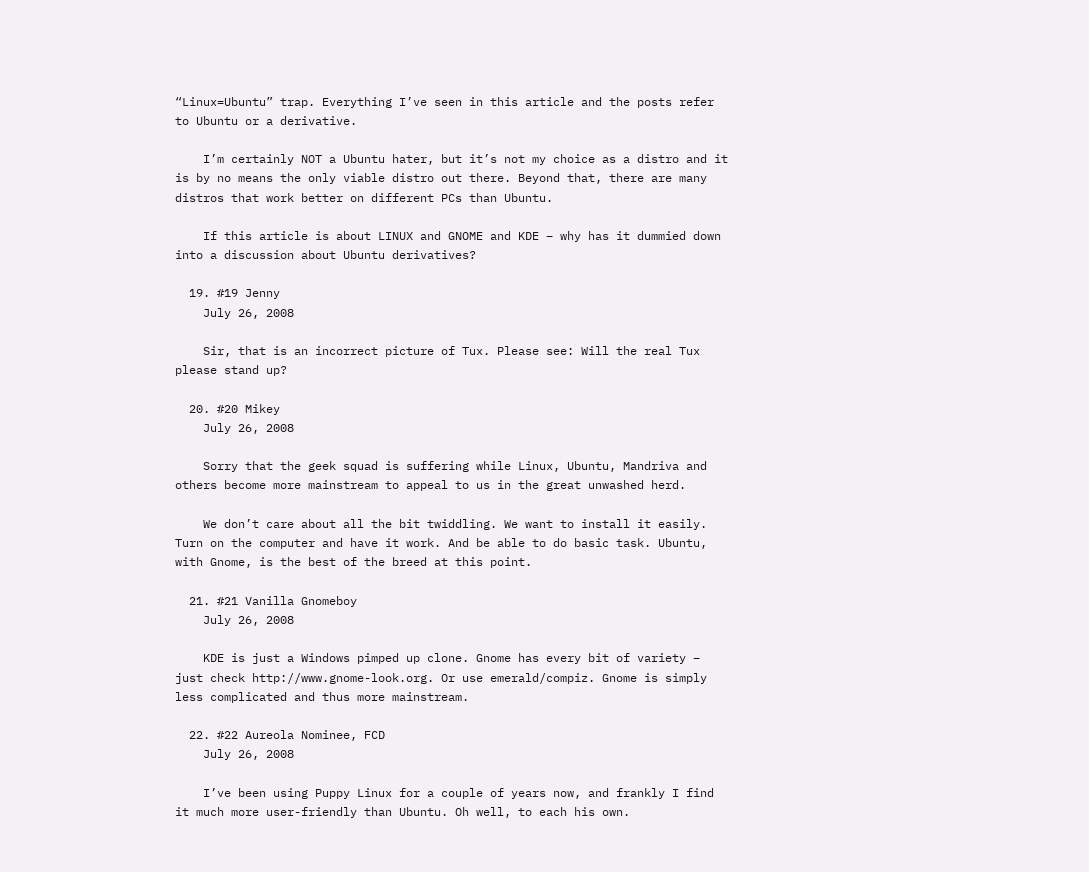“Linux=Ubuntu” trap. Everything I’ve seen in this article and the posts refer to Ubuntu or a derivative.

    I’m certainly NOT a Ubuntu hater, but it’s not my choice as a distro and it is by no means the only viable distro out there. Beyond that, there are many distros that work better on different PCs than Ubuntu.

    If this article is about LINUX and GNOME and KDE – why has it dummied down into a discussion about Ubuntu derivatives?

  19. #19 Jenny
    July 26, 2008

    Sir, that is an incorrect picture of Tux. Please see: Will the real Tux please stand up?

  20. #20 Mikey
    July 26, 2008

    Sorry that the geek squad is suffering while Linux, Ubuntu, Mandriva and others become more mainstream to appeal to us in the great unwashed herd.

    We don’t care about all the bit twiddling. We want to install it easily. Turn on the computer and have it work. And be able to do basic task. Ubuntu, with Gnome, is the best of the breed at this point.

  21. #21 Vanilla Gnomeboy
    July 26, 2008

    KDE is just a Windows pimped up clone. Gnome has every bit of variety – just check http://www.gnome-look.org. Or use emerald/compiz. Gnome is simply less complicated and thus more mainstream.

  22. #22 Aureola Nominee, FCD
    July 26, 2008

    I’ve been using Puppy Linux for a couple of years now, and frankly I find it much more user-friendly than Ubuntu. Oh well, to each his own.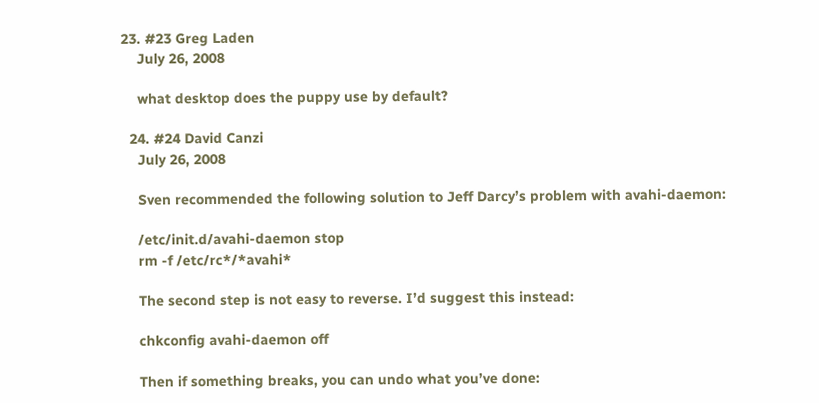23. #23 Greg Laden
    July 26, 2008

    what desktop does the puppy use by default?

  24. #24 David Canzi
    July 26, 2008

    Sven recommended the following solution to Jeff Darcy’s problem with avahi-daemon:

    /etc/init.d/avahi-daemon stop
    rm -f /etc/rc*/*avahi*

    The second step is not easy to reverse. I’d suggest this instead:

    chkconfig avahi-daemon off

    Then if something breaks, you can undo what you’ve done: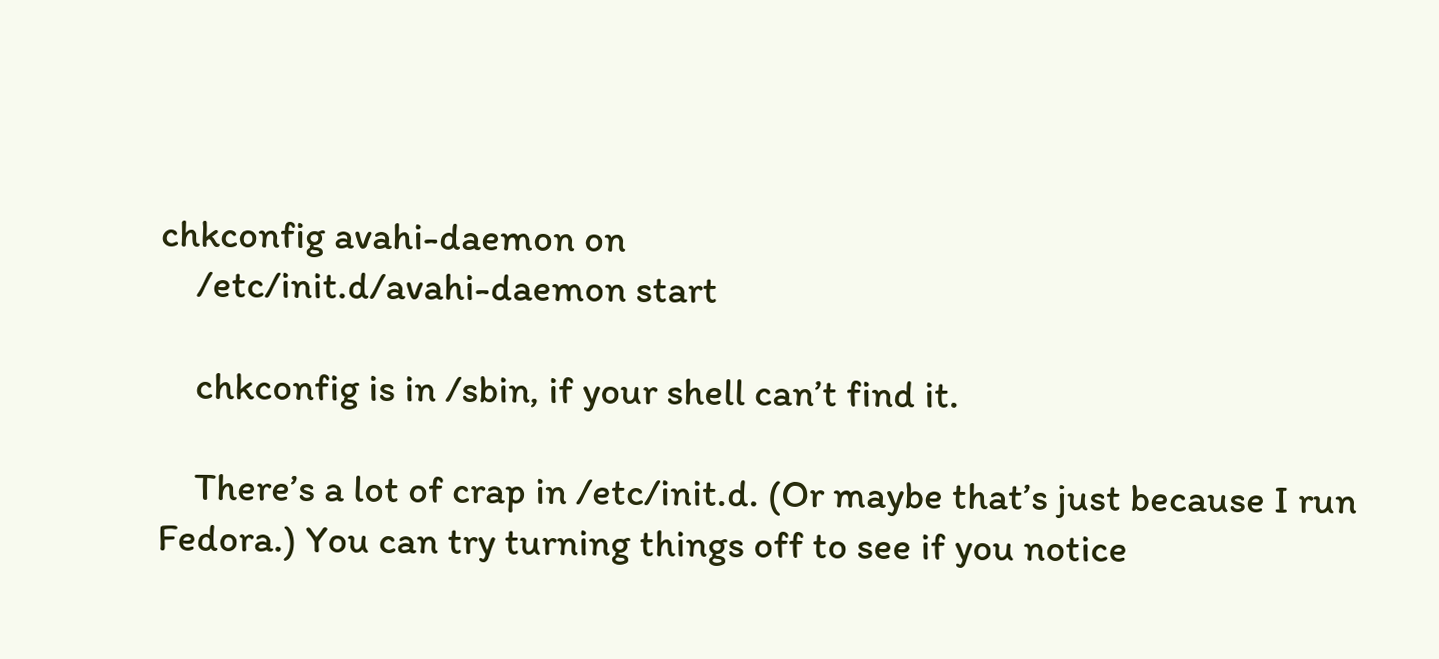chkconfig avahi-daemon on
    /etc/init.d/avahi-daemon start

    chkconfig is in /sbin, if your shell can’t find it.

    There’s a lot of crap in /etc/init.d. (Or maybe that’s just because I run Fedora.) You can try turning things off to see if you notice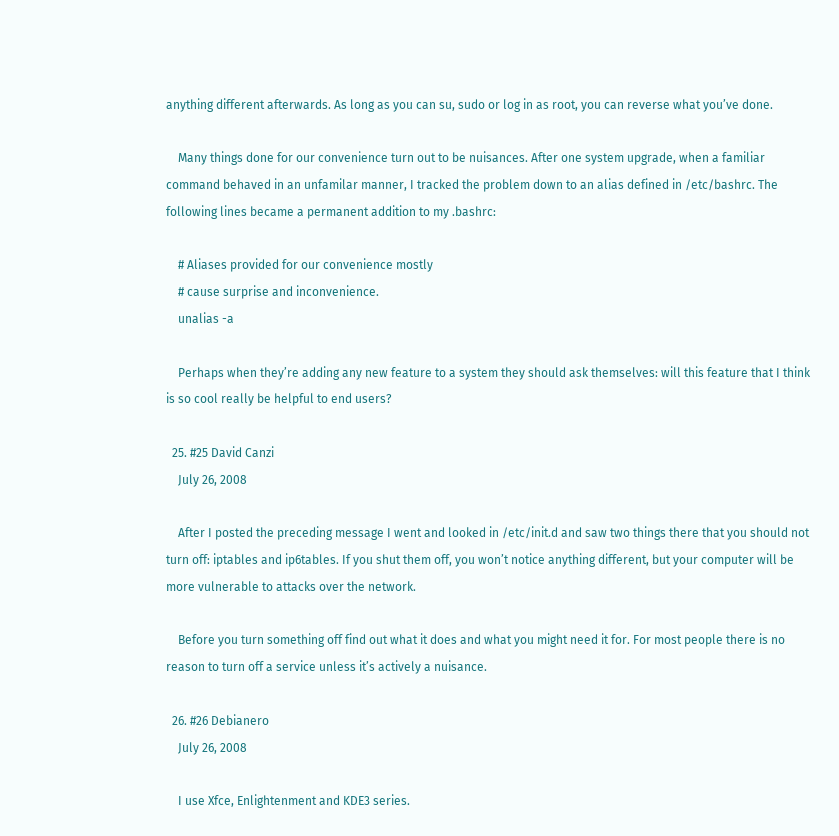anything different afterwards. As long as you can su, sudo or log in as root, you can reverse what you’ve done.

    Many things done for our convenience turn out to be nuisances. After one system upgrade, when a familiar command behaved in an unfamilar manner, I tracked the problem down to an alias defined in /etc/bashrc. The following lines became a permanent addition to my .bashrc:

    # Aliases provided for our convenience mostly
    # cause surprise and inconvenience.
    unalias -a

    Perhaps when they’re adding any new feature to a system they should ask themselves: will this feature that I think is so cool really be helpful to end users?

  25. #25 David Canzi
    July 26, 2008

    After I posted the preceding message I went and looked in /etc/init.d and saw two things there that you should not turn off: iptables and ip6tables. If you shut them off, you won’t notice anything different, but your computer will be more vulnerable to attacks over the network.

    Before you turn something off find out what it does and what you might need it for. For most people there is no reason to turn off a service unless it’s actively a nuisance.

  26. #26 Debianero
    July 26, 2008

    I use Xfce, Enlightenment and KDE3 series.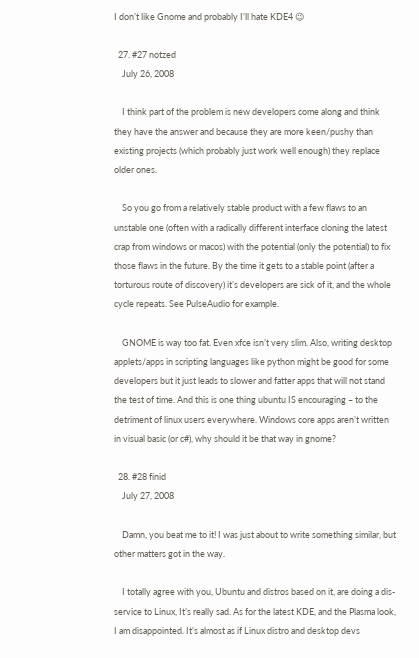I don’t like Gnome and probably I’ll hate KDE4 😉

  27. #27 notzed
    July 26, 2008

    I think part of the problem is new developers come along and think they have the answer and because they are more keen/pushy than existing projects (which probably just work well enough) they replace older ones.

    So you go from a relatively stable product with a few flaws to an unstable one (often with a radically different interface cloning the latest crap from windows or macos) with the potential (only the potential) to fix those flaws in the future. By the time it gets to a stable point (after a torturous route of discovery) it’s developers are sick of it, and the whole cycle repeats. See PulseAudio for example.

    GNOME is way too fat. Even xfce isn’t very slim. Also, writing desktop applets/apps in scripting languages like python might be good for some developers but it just leads to slower and fatter apps that will not stand the test of time. And this is one thing ubuntu IS encouraging – to the detriment of linux users everywhere. Windows core apps aren’t written in visual basic (or c#), why should it be that way in gnome?

  28. #28 finid
    July 27, 2008

    Damn, you beat me to it! I was just about to write something similar, but other matters got in the way.

    I totally agree with you, Ubuntu and distros based on it, are doing a dis-service to Linux, It’s really sad. As for the latest KDE, and the Plasma look, I am disappointed. It’s almost as if Linux distro and desktop devs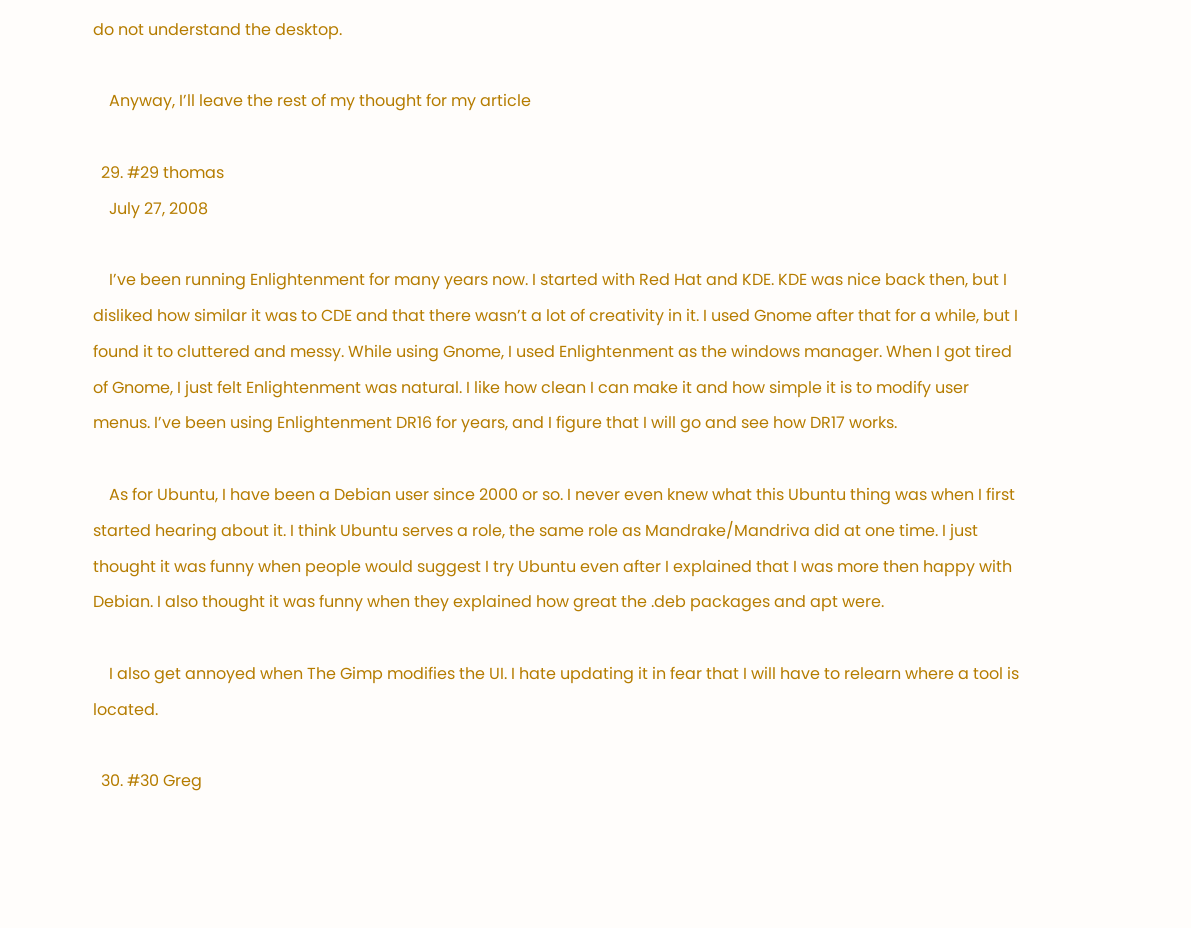do not understand the desktop.

    Anyway, I’ll leave the rest of my thought for my article

  29. #29 thomas
    July 27, 2008

    I’ve been running Enlightenment for many years now. I started with Red Hat and KDE. KDE was nice back then, but I disliked how similar it was to CDE and that there wasn’t a lot of creativity in it. I used Gnome after that for a while, but I found it to cluttered and messy. While using Gnome, I used Enlightenment as the windows manager. When I got tired of Gnome, I just felt Enlightenment was natural. I like how clean I can make it and how simple it is to modify user menus. I’ve been using Enlightenment DR16 for years, and I figure that I will go and see how DR17 works.

    As for Ubuntu, I have been a Debian user since 2000 or so. I never even knew what this Ubuntu thing was when I first started hearing about it. I think Ubuntu serves a role, the same role as Mandrake/Mandriva did at one time. I just thought it was funny when people would suggest I try Ubuntu even after I explained that I was more then happy with Debian. I also thought it was funny when they explained how great the .deb packages and apt were.

    I also get annoyed when The Gimp modifies the UI. I hate updating it in fear that I will have to relearn where a tool is located.

  30. #30 Greg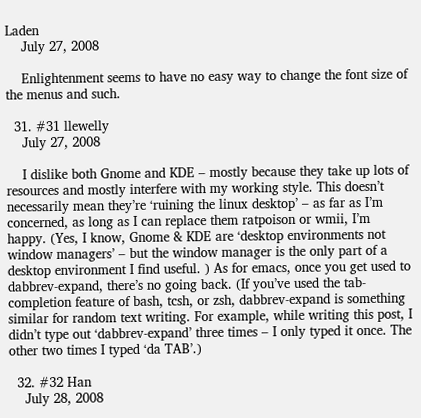Laden
    July 27, 2008

    Enlightenment seems to have no easy way to change the font size of the menus and such.

  31. #31 llewelly
    July 27, 2008

    I dislike both Gnome and KDE – mostly because they take up lots of resources and mostly interfere with my working style. This doesn’t necessarily mean they’re ‘ruining the linux desktop’ – as far as I’m concerned, as long as I can replace them ratpoison or wmii, I’m happy. (Yes, I know, Gnome & KDE are ‘desktop environments not window managers’ – but the window manager is the only part of a desktop environment I find useful. ) As for emacs, once you get used to dabbrev-expand, there’s no going back. (If you’ve used the tab-completion feature of bash, tcsh, or zsh, dabbrev-expand is something similar for random text writing. For example, while writing this post, I didn’t type out ‘dabbrev-expand’ three times – I only typed it once. The other two times I typed ‘da TAB’.)

  32. #32 Han
    July 28, 2008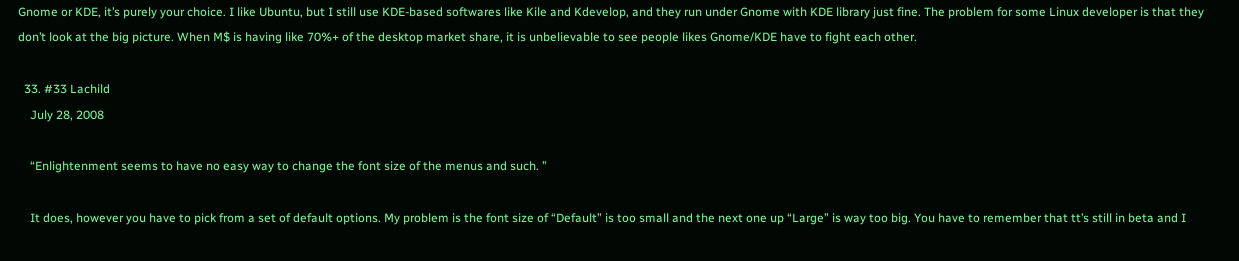Gnome or KDE, it’s purely your choice. I like Ubuntu, but I still use KDE-based softwares like Kile and Kdevelop, and they run under Gnome with KDE library just fine. The problem for some Linux developer is that they don’t look at the big picture. When M$ is having like 70%+ of the desktop market share, it is unbelievable to see people likes Gnome/KDE have to fight each other.

  33. #33 Lachild
    July 28, 2008

    “Enlightenment seems to have no easy way to change the font size of the menus and such. ”

    It does, however you have to pick from a set of default options. My problem is the font size of “Default” is too small and the next one up “Large” is way too big. You have to remember that tt’s still in beta and I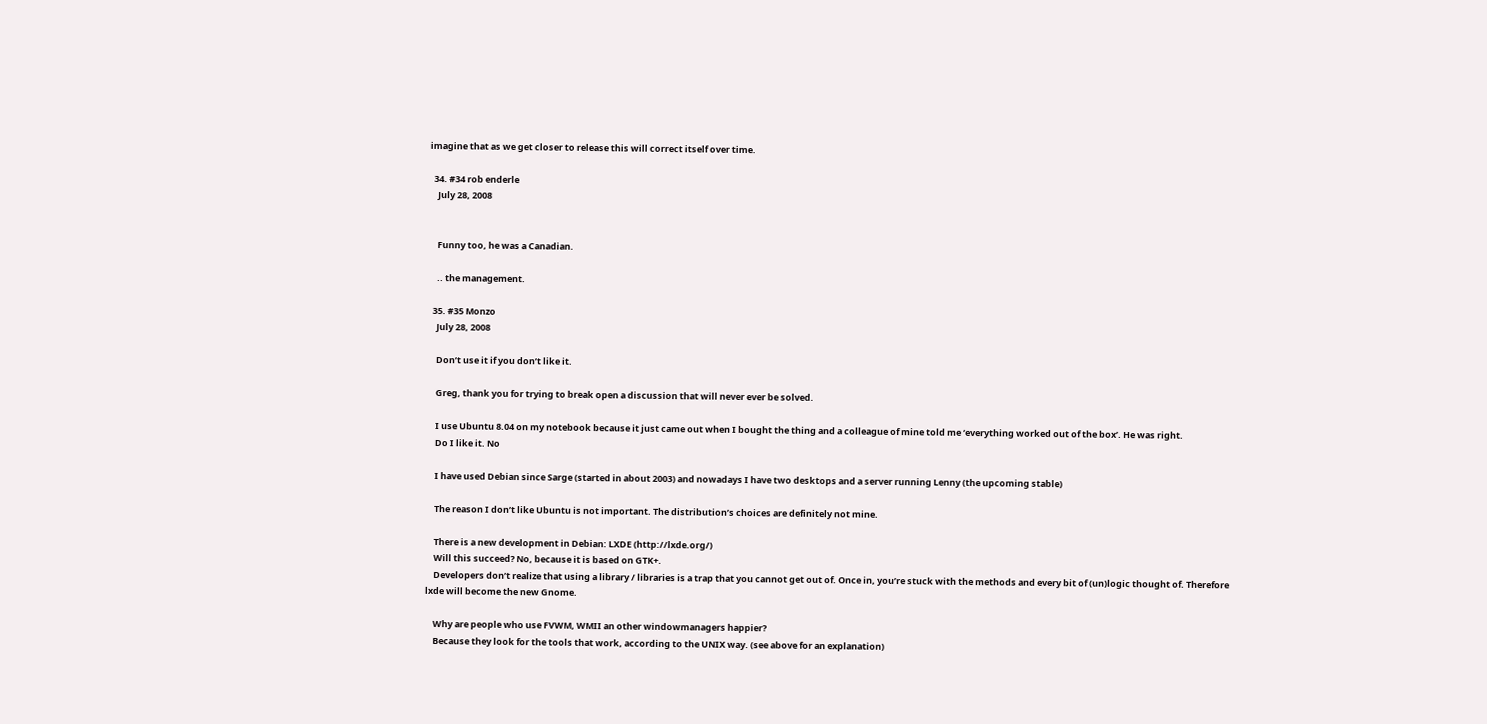imagine that as we get closer to release this will correct itself over time.

  34. #34 rob enderle
    July 28, 2008


    Funny too, he was a Canadian.

    .. the management.

  35. #35 Monzo
    July 28, 2008

    Don’t use it if you don’t like it.

    Greg, thank you for trying to break open a discussion that will never ever be solved.

    I use Ubuntu 8.04 on my notebook because it just came out when I bought the thing and a colleague of mine told me ‘everything worked out of the box’. He was right.
    Do I like it. No

    I have used Debian since Sarge (started in about 2003) and nowadays I have two desktops and a server running Lenny (the upcoming stable)

    The reason I don’t like Ubuntu is not important. The distribution’s choices are definitely not mine.

    There is a new development in Debian: LXDE (http://lxde.org/)
    Will this succeed? No, because it is based on GTK+.
    Developers don’t realize that using a library / libraries is a trap that you cannot get out of. Once in, you’re stuck with the methods and every bit of (un)logic thought of. Therefore lxde will become the new Gnome.

    Why are people who use FVWM, WMII an other windowmanagers happier?
    Because they look for the tools that work, according to the UNIX way. (see above for an explanation)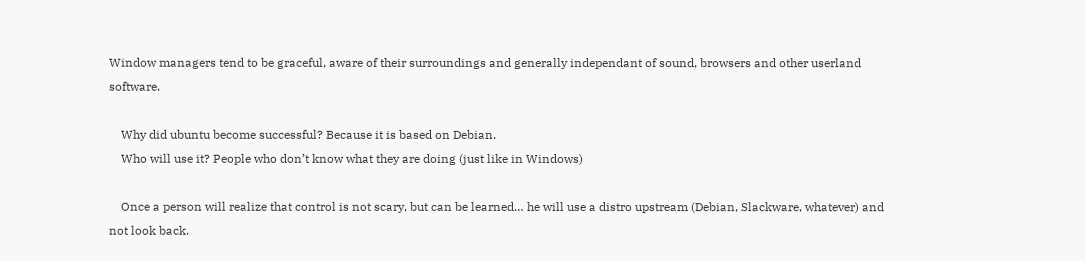Window managers tend to be graceful, aware of their surroundings and generally independant of sound, browsers and other userland software.

    Why did ubuntu become successful? Because it is based on Debian.
    Who will use it? People who don’t know what they are doing (just like in Windows)

    Once a person will realize that control is not scary, but can be learned… he will use a distro upstream (Debian, Slackware, whatever) and not look back.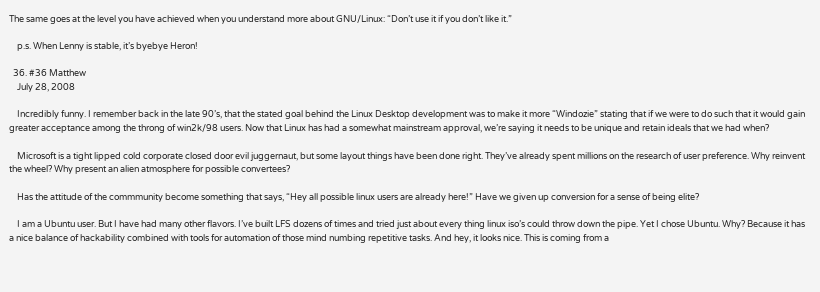The same goes at the level you have achieved when you understand more about GNU/Linux: “Don’t use it if you don’t like it.”

    p.s. When Lenny is stable, it’s byebye Heron!

  36. #36 Matthew
    July 28, 2008

    Incredibly funny. I remember back in the late 90’s, that the stated goal behind the Linux Desktop development was to make it more “Windozie” stating that if we were to do such that it would gain greater acceptance among the throng of win2k/98 users. Now that Linux has had a somewhat mainstream approval, we’re saying it needs to be unique and retain ideals that we had when?

    Microsoft is a tight lipped cold corporate closed door evil juggernaut, but some layout things have been done right. They’ve already spent millions on the research of user preference. Why reinvent the wheel? Why present an alien atmosphere for possible convertees?

    Has the attitude of the commmunity become something that says, “Hey all possible linux users are already here!” Have we given up conversion for a sense of being elite?

    I am a Ubuntu user. But I have had many other flavors. I’ve built LFS dozens of times and tried just about every thing linux iso’s could throw down the pipe. Yet I chose Ubuntu. Why? Because it has a nice balance of hackability combined with tools for automation of those mind numbing repetitive tasks. And hey, it looks nice. This is coming from a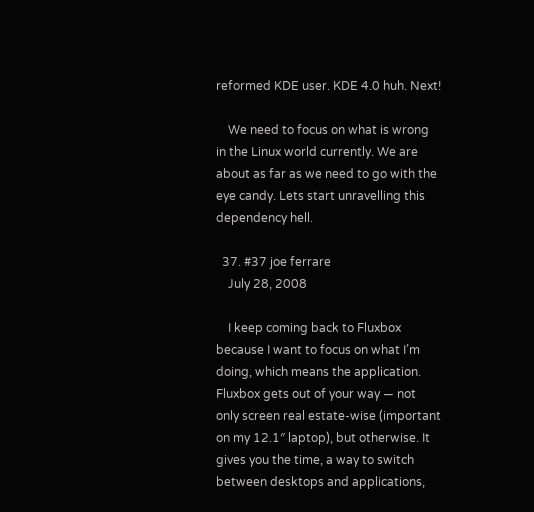reformed KDE user. KDE 4.0 huh. Next!

    We need to focus on what is wrong in the Linux world currently. We are about as far as we need to go with the eye candy. Lets start unravelling this dependency hell.

  37. #37 joe ferrare
    July 28, 2008

    I keep coming back to Fluxbox because I want to focus on what I’m doing, which means the application. Fluxbox gets out of your way — not only screen real estate-wise (important on my 12.1″ laptop), but otherwise. It gives you the time, a way to switch between desktops and applications,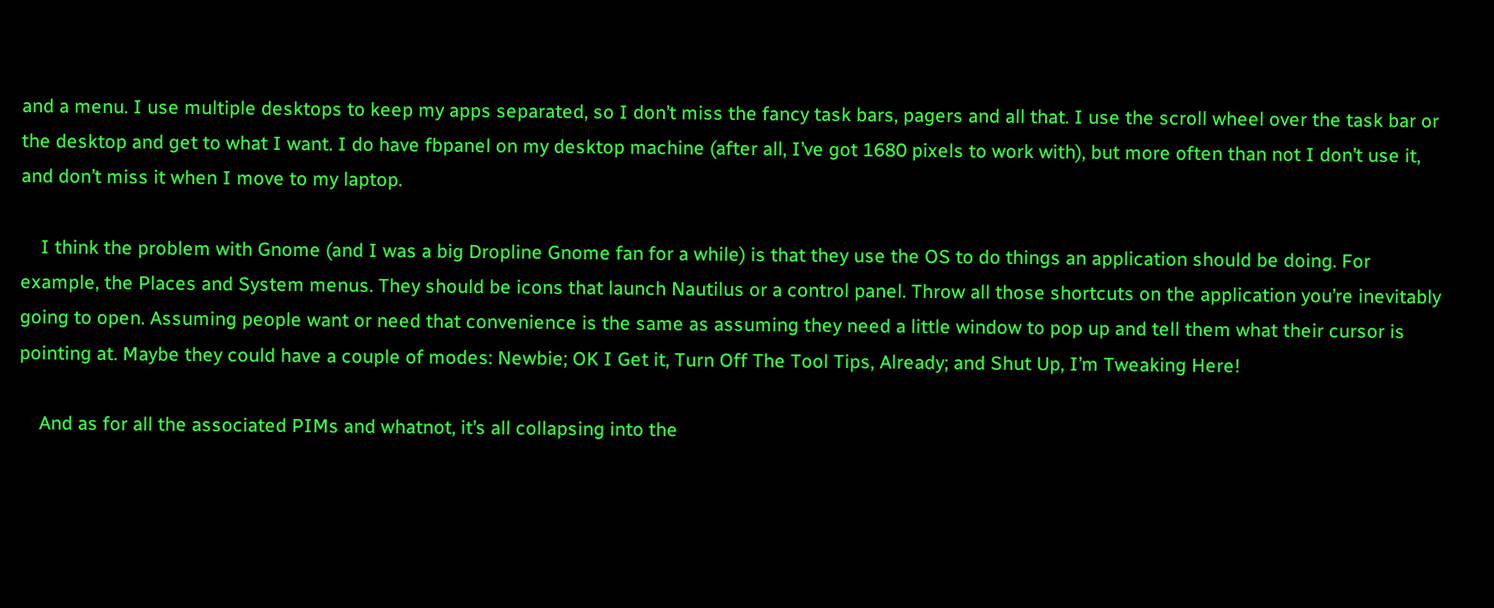and a menu. I use multiple desktops to keep my apps separated, so I don’t miss the fancy task bars, pagers and all that. I use the scroll wheel over the task bar or the desktop and get to what I want. I do have fbpanel on my desktop machine (after all, I’ve got 1680 pixels to work with), but more often than not I don’t use it, and don’t miss it when I move to my laptop.

    I think the problem with Gnome (and I was a big Dropline Gnome fan for a while) is that they use the OS to do things an application should be doing. For example, the Places and System menus. They should be icons that launch Nautilus or a control panel. Throw all those shortcuts on the application you’re inevitably going to open. Assuming people want or need that convenience is the same as assuming they need a little window to pop up and tell them what their cursor is pointing at. Maybe they could have a couple of modes: Newbie; OK I Get it, Turn Off The Tool Tips, Already; and Shut Up, I’m Tweaking Here!

    And as for all the associated PIMs and whatnot, it’s all collapsing into the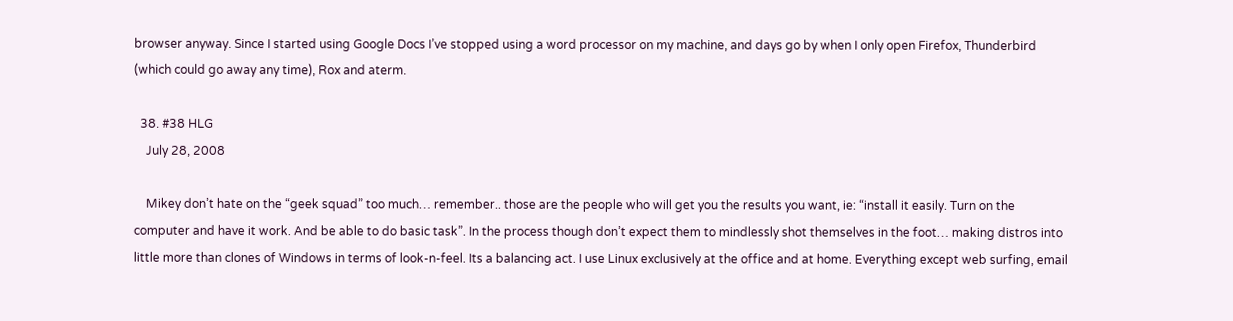browser anyway. Since I started using Google Docs I’ve stopped using a word processor on my machine, and days go by when I only open Firefox, Thunderbird (which could go away any time), Rox and aterm.

  38. #38 HLG
    July 28, 2008

    Mikey don’t hate on the “geek squad” too much… remember.. those are the people who will get you the results you want, ie: “install it easily. Turn on the computer and have it work. And be able to do basic task”. In the process though don’t expect them to mindlessly shot themselves in the foot… making distros into little more than clones of Windows in terms of look-n-feel. Its a balancing act. I use Linux exclusively at the office and at home. Everything except web surfing, email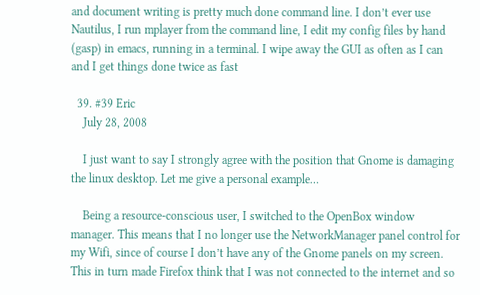and document writing is pretty much done command line. I don’t ever use Nautilus, I run mplayer from the command line, I edit my config files by hand (gasp) in emacs, running in a terminal. I wipe away the GUI as often as I can and I get things done twice as fast

  39. #39 Eric
    July 28, 2008

    I just want to say I strongly agree with the position that Gnome is damaging the linux desktop. Let me give a personal example…

    Being a resource-conscious user, I switched to the OpenBox window manager. This means that I no longer use the NetworkManager panel control for my Wifi, since of course I don’t have any of the Gnome panels on my screen. This in turn made Firefox think that I was not connected to the internet and so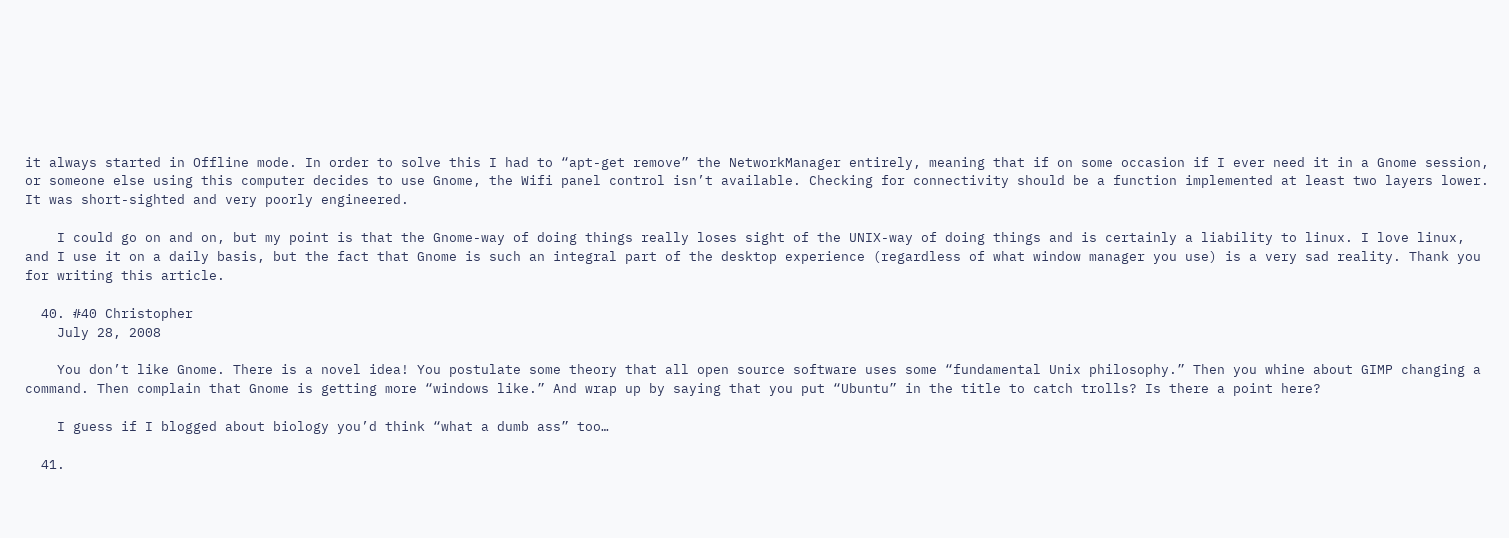it always started in Offline mode. In order to solve this I had to “apt-get remove” the NetworkManager entirely, meaning that if on some occasion if I ever need it in a Gnome session, or someone else using this computer decides to use Gnome, the Wifi panel control isn’t available. Checking for connectivity should be a function implemented at least two layers lower. It was short-sighted and very poorly engineered.

    I could go on and on, but my point is that the Gnome-way of doing things really loses sight of the UNIX-way of doing things and is certainly a liability to linux. I love linux, and I use it on a daily basis, but the fact that Gnome is such an integral part of the desktop experience (regardless of what window manager you use) is a very sad reality. Thank you for writing this article.

  40. #40 Christopher
    July 28, 2008

    You don’t like Gnome. There is a novel idea! You postulate some theory that all open source software uses some “fundamental Unix philosophy.” Then you whine about GIMP changing a command. Then complain that Gnome is getting more “windows like.” And wrap up by saying that you put “Ubuntu” in the title to catch trolls? Is there a point here?

    I guess if I blogged about biology you’d think “what a dumb ass” too…

  41.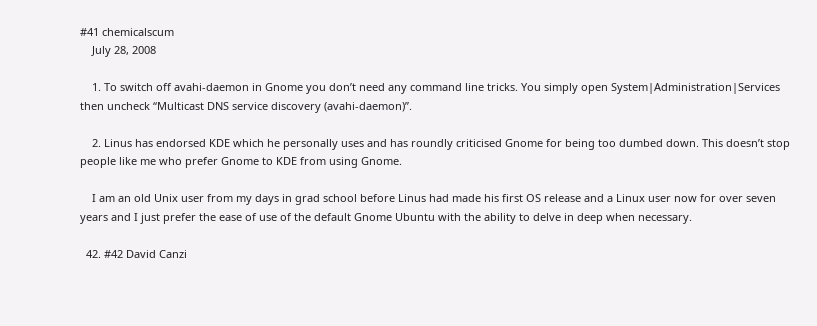#41 chemicalscum
    July 28, 2008

    1. To switch off avahi-daemon in Gnome you don’t need any command line tricks. You simply open System|Administration|Services then uncheck “Multicast DNS service discovery (avahi-daemon)”.

    2. Linus has endorsed KDE which he personally uses and has roundly criticised Gnome for being too dumbed down. This doesn’t stop people like me who prefer Gnome to KDE from using Gnome.

    I am an old Unix user from my days in grad school before Linus had made his first OS release and a Linux user now for over seven years and I just prefer the ease of use of the default Gnome Ubuntu with the ability to delve in deep when necessary.

  42. #42 David Canzi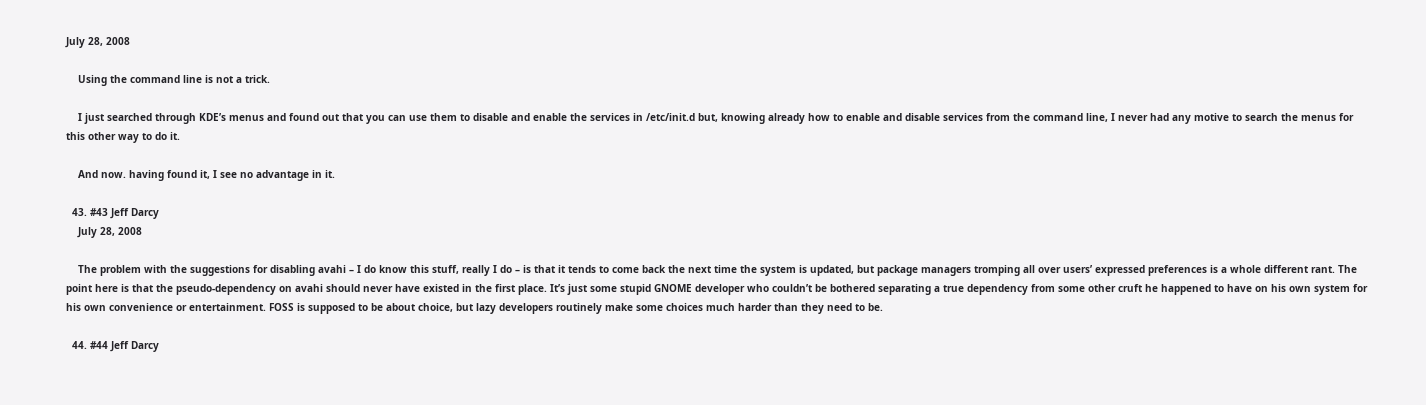July 28, 2008

    Using the command line is not a trick.

    I just searched through KDE’s menus and found out that you can use them to disable and enable the services in /etc/init.d but, knowing already how to enable and disable services from the command line, I never had any motive to search the menus for this other way to do it.

    And now. having found it, I see no advantage in it.

  43. #43 Jeff Darcy
    July 28, 2008

    The problem with the suggestions for disabling avahi – I do know this stuff, really I do – is that it tends to come back the next time the system is updated, but package managers tromping all over users’ expressed preferences is a whole different rant. The point here is that the pseudo-dependency on avahi should never have existed in the first place. It’s just some stupid GNOME developer who couldn’t be bothered separating a true dependency from some other cruft he happened to have on his own system for his own convenience or entertainment. FOSS is supposed to be about choice, but lazy developers routinely make some choices much harder than they need to be.

  44. #44 Jeff Darcy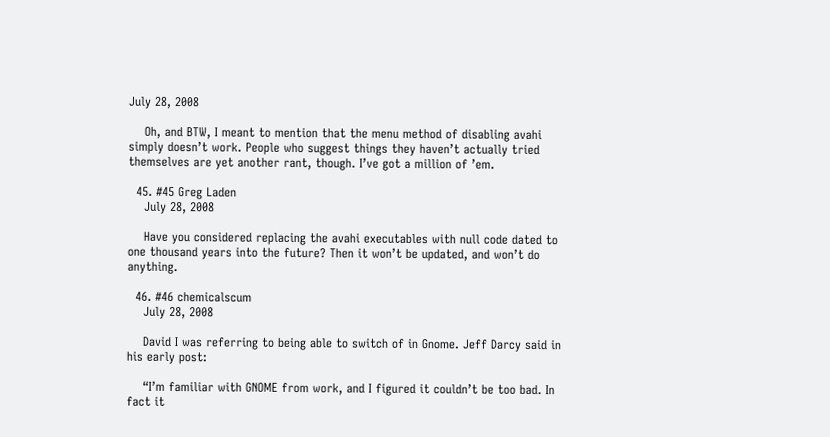July 28, 2008

    Oh, and BTW, I meant to mention that the menu method of disabling avahi simply doesn’t work. People who suggest things they haven’t actually tried themselves are yet another rant, though. I’ve got a million of ’em.

  45. #45 Greg Laden
    July 28, 2008

    Have you considered replacing the avahi executables with null code dated to one thousand years into the future? Then it won’t be updated, and won’t do anything.

  46. #46 chemicalscum
    July 28, 2008

    David I was referring to being able to switch of in Gnome. Jeff Darcy said in his early post:

    “I’m familiar with GNOME from work, and I figured it couldn’t be too bad. In fact it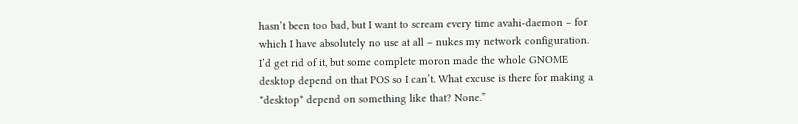hasn’t been too bad, but I want to scream every time avahi-daemon – for which I have absolutely no use at all – nukes my network configuration. I’d get rid of it, but some complete moron made the whole GNOME desktop depend on that POS so I can’t. What excuse is there for making a *desktop* depend on something like that? None.”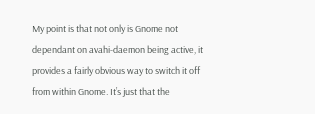My point is that not only is Gnome not dependant on avahi-daemon being active, it provides a fairly obvious way to switch it off from within Gnome. It’s just that the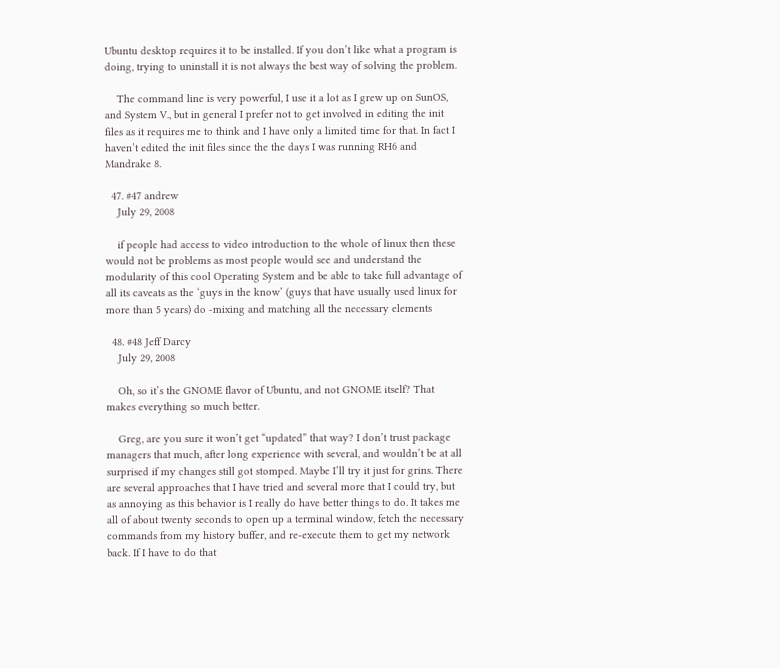Ubuntu desktop requires it to be installed. If you don’t like what a program is doing, trying to uninstall it is not always the best way of solving the problem.

    The command line is very powerful, I use it a lot as I grew up on SunOS, and System V., but in general I prefer not to get involved in editing the init files as it requires me to think and I have only a limited time for that. In fact I haven’t edited the init files since the the days I was running RH6 and Mandrake 8.

  47. #47 andrew
    July 29, 2008

    if people had access to video introduction to the whole of linux then these would not be problems as most people would see and understand the modularity of this cool Operating System and be able to take full advantage of all its caveats as the ‘guys in the know’ (guys that have usually used linux for more than 5 years) do -mixing and matching all the necessary elements

  48. #48 Jeff Darcy
    July 29, 2008

    Oh, so it’s the GNOME flavor of Ubuntu, and not GNOME itself? That makes everything so much better.

    Greg, are you sure it won’t get “updated” that way? I don’t trust package managers that much, after long experience with several, and wouldn’t be at all surprised if my changes still got stomped. Maybe I’ll try it just for grins. There are several approaches that I have tried and several more that I could try, but as annoying as this behavior is I really do have better things to do. It takes me all of about twenty seconds to open up a terminal window, fetch the necessary commands from my history buffer, and re-execute them to get my network back. If I have to do that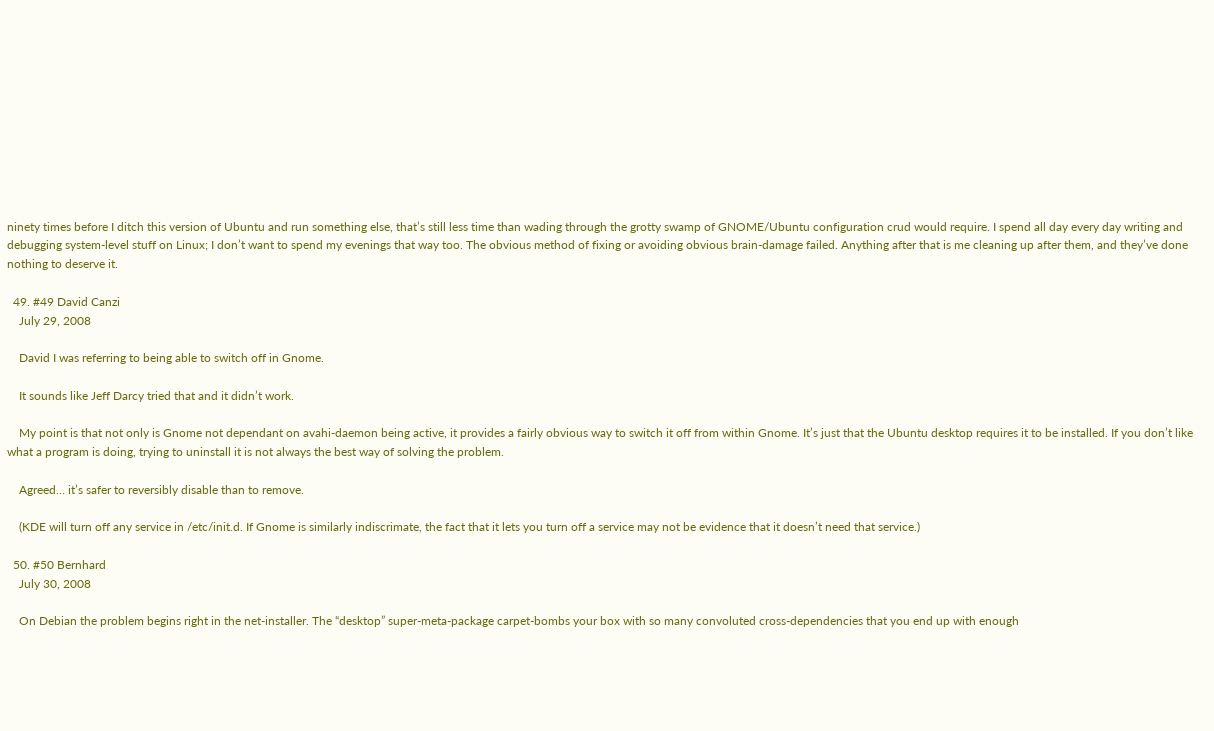ninety times before I ditch this version of Ubuntu and run something else, that’s still less time than wading through the grotty swamp of GNOME/Ubuntu configuration crud would require. I spend all day every day writing and debugging system-level stuff on Linux; I don’t want to spend my evenings that way too. The obvious method of fixing or avoiding obvious brain-damage failed. Anything after that is me cleaning up after them, and they’ve done nothing to deserve it.

  49. #49 David Canzi
    July 29, 2008

    David I was referring to being able to switch off in Gnome.

    It sounds like Jeff Darcy tried that and it didn’t work.

    My point is that not only is Gnome not dependant on avahi-daemon being active, it provides a fairly obvious way to switch it off from within Gnome. It’s just that the Ubuntu desktop requires it to be installed. If you don’t like what a program is doing, trying to uninstall it is not always the best way of solving the problem.

    Agreed… it’s safer to reversibly disable than to remove.

    (KDE will turn off any service in /etc/init.d. If Gnome is similarly indiscrimate, the fact that it lets you turn off a service may not be evidence that it doesn’t need that service.)

  50. #50 Bernhard
    July 30, 2008

    On Debian the problem begins right in the net-installer. The “desktop” super-meta-package carpet-bombs your box with so many convoluted cross-dependencies that you end up with enough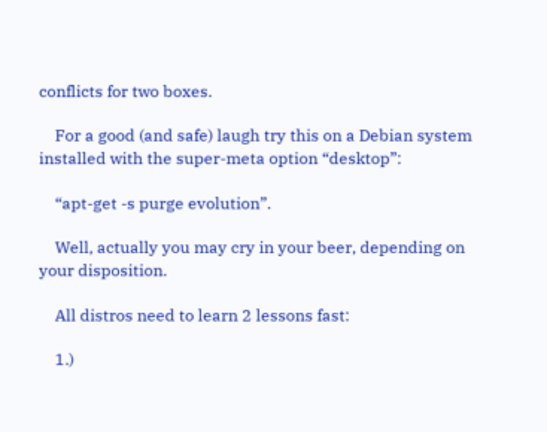conflicts for two boxes.

    For a good (and safe) laugh try this on a Debian system installed with the super-meta option “desktop”:

    “apt-get -s purge evolution”.

    Well, actually you may cry in your beer, depending on your disposition.

    All distros need to learn 2 lessons fast:

    1.)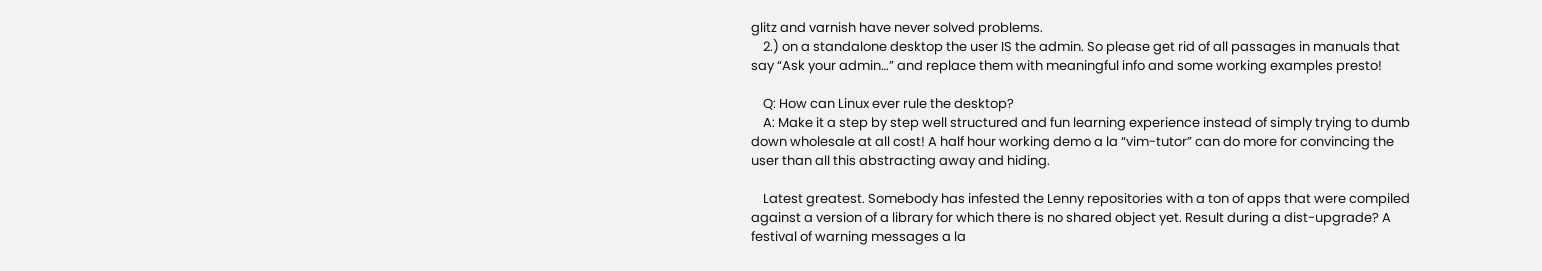glitz and varnish have never solved problems.
    2.) on a standalone desktop the user IS the admin. So please get rid of all passages in manuals that say “Ask your admin…” and replace them with meaningful info and some working examples presto!

    Q: How can Linux ever rule the desktop?
    A: Make it a step by step well structured and fun learning experience instead of simply trying to dumb down wholesale at all cost! A half hour working demo a la “vim-tutor” can do more for convincing the user than all this abstracting away and hiding.

    Latest greatest. Somebody has infested the Lenny repositories with a ton of apps that were compiled against a version of a library for which there is no shared object yet. Result during a dist-upgrade? A festival of warning messages a la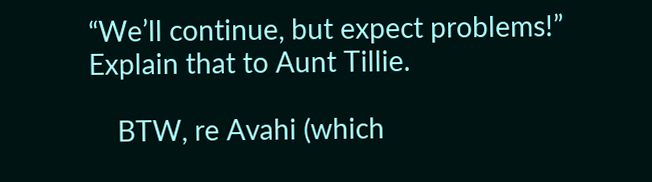“We’ll continue, but expect problems!” Explain that to Aunt Tillie.

    BTW, re Avahi (which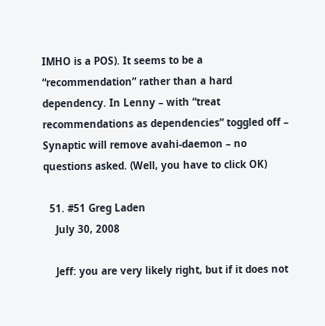IMHO is a POS). It seems to be a “recommendation” rather than a hard dependency. In Lenny – with “treat recommendations as dependencies” toggled off – Synaptic will remove avahi-daemon – no questions asked. (Well, you have to click OK)

  51. #51 Greg Laden
    July 30, 2008

    Jeff: you are very likely right, but if it does not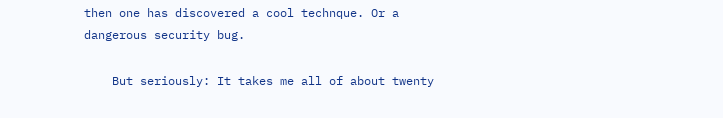then one has discovered a cool technque. Or a dangerous security bug.

    But seriously: It takes me all of about twenty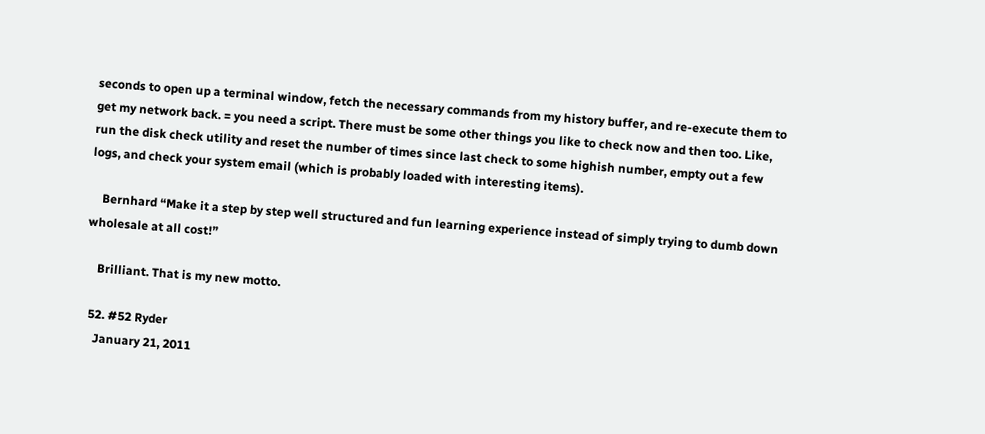seconds to open up a terminal window, fetch the necessary commands from my history buffer, and re-execute them to get my network back. = you need a script. There must be some other things you like to check now and then too. Like, run the disk check utility and reset the number of times since last check to some highish number, empty out a few logs, and check your system email (which is probably loaded with interesting items).

    Bernhard “Make it a step by step well structured and fun learning experience instead of simply trying to dumb down wholesale at all cost!”

    Brilliant. That is my new motto.

  52. #52 Ryder
    January 21, 2011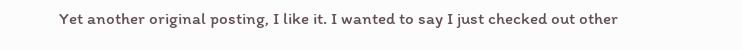Yet another original posting, I like it. I wanted to say I just checked out other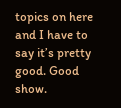topics on here and I have to say it’s pretty good. Good show.